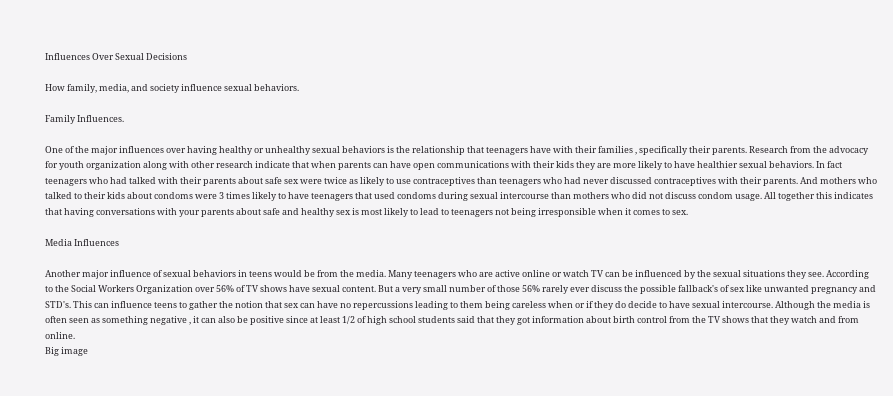Influences Over Sexual Decisions

How family, media, and society influence sexual behaviors.

Family Influences.

One of the major influences over having healthy or unhealthy sexual behaviors is the relationship that teenagers have with their families , specifically their parents. Research from the advocacy for youth organization along with other research indicate that when parents can have open communications with their kids they are more likely to have healthier sexual behaviors. In fact teenagers who had talked with their parents about safe sex were twice as likely to use contraceptives than teenagers who had never discussed contraceptives with their parents. And mothers who talked to their kids about condoms were 3 times likely to have teenagers that used condoms during sexual intercourse than mothers who did not discuss condom usage. All together this indicates that having conversations with your parents about safe and healthy sex is most likely to lead to teenagers not being irresponsible when it comes to sex.

Media Influences

Another major influence of sexual behaviors in teens would be from the media. Many teenagers who are active online or watch TV can be influenced by the sexual situations they see. According to the Social Workers Organization over 56% of TV shows have sexual content. But a very small number of those 56% rarely ever discuss the possible fallback's of sex like unwanted pregnancy and STD's. This can influence teens to gather the notion that sex can have no repercussions leading to them being careless when or if they do decide to have sexual intercourse. Although the media is often seen as something negative , it can also be positive since at least 1/2 of high school students said that they got information about birth control from the TV shows that they watch and from online.
Big image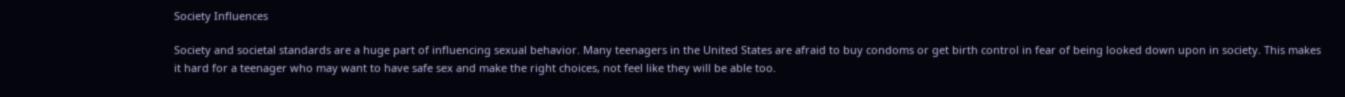Society Influences

Society and societal standards are a huge part of influencing sexual behavior. Many teenagers in the United States are afraid to buy condoms or get birth control in fear of being looked down upon in society. This makes it hard for a teenager who may want to have safe sex and make the right choices, not feel like they will be able too.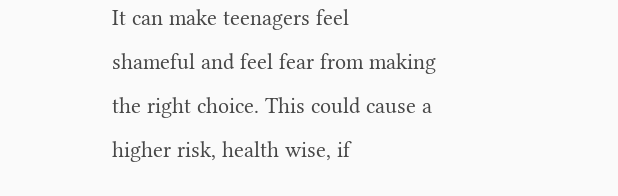It can make teenagers feel shameful and feel fear from making the right choice. This could cause a higher risk, health wise, if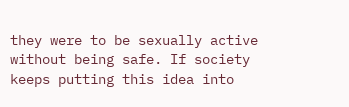they were to be sexually active without being safe. If society keeps putting this idea into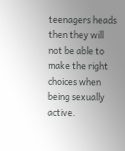teenagers heads then they will not be able to make the right choices when being sexually active.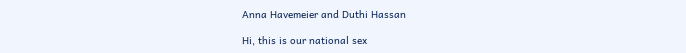Anna Havemeier and Duthi Hassan

Hi, this is our national sex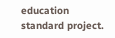education standard project.